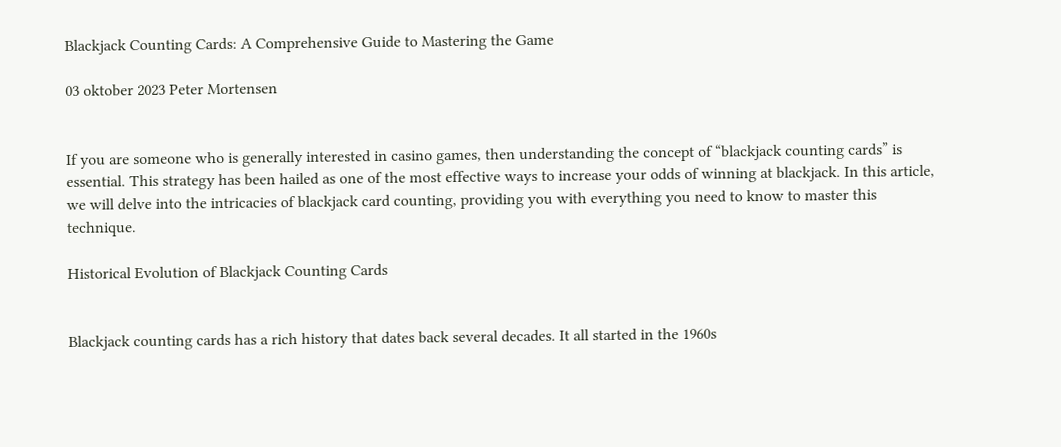Blackjack Counting Cards: A Comprehensive Guide to Mastering the Game

03 oktober 2023 Peter Mortensen


If you are someone who is generally interested in casino games, then understanding the concept of “blackjack counting cards” is essential. This strategy has been hailed as one of the most effective ways to increase your odds of winning at blackjack. In this article, we will delve into the intricacies of blackjack card counting, providing you with everything you need to know to master this technique.

Historical Evolution of Blackjack Counting Cards


Blackjack counting cards has a rich history that dates back several decades. It all started in the 1960s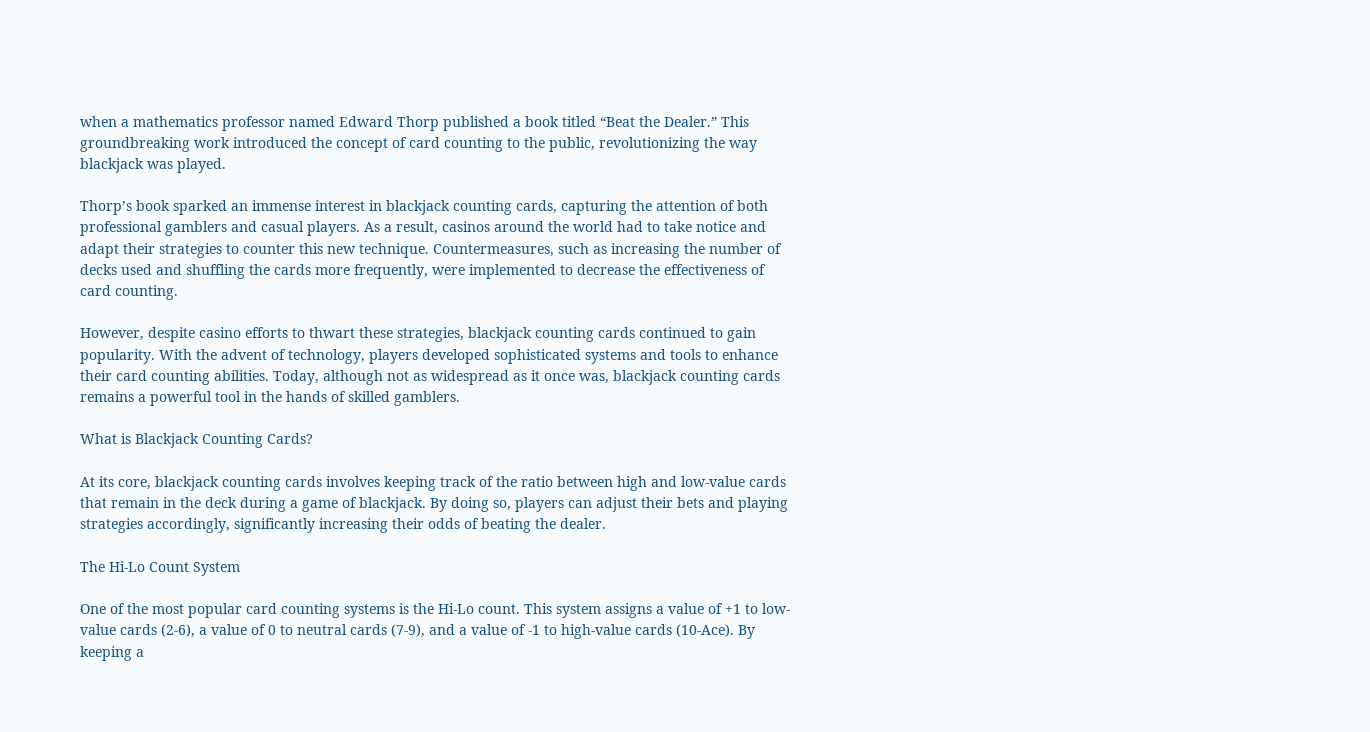when a mathematics professor named Edward Thorp published a book titled “Beat the Dealer.” This groundbreaking work introduced the concept of card counting to the public, revolutionizing the way blackjack was played.

Thorp’s book sparked an immense interest in blackjack counting cards, capturing the attention of both professional gamblers and casual players. As a result, casinos around the world had to take notice and adapt their strategies to counter this new technique. Countermeasures, such as increasing the number of decks used and shuffling the cards more frequently, were implemented to decrease the effectiveness of card counting.

However, despite casino efforts to thwart these strategies, blackjack counting cards continued to gain popularity. With the advent of technology, players developed sophisticated systems and tools to enhance their card counting abilities. Today, although not as widespread as it once was, blackjack counting cards remains a powerful tool in the hands of skilled gamblers.

What is Blackjack Counting Cards?

At its core, blackjack counting cards involves keeping track of the ratio between high and low-value cards that remain in the deck during a game of blackjack. By doing so, players can adjust their bets and playing strategies accordingly, significantly increasing their odds of beating the dealer.

The Hi-Lo Count System

One of the most popular card counting systems is the Hi-Lo count. This system assigns a value of +1 to low-value cards (2-6), a value of 0 to neutral cards (7-9), and a value of -1 to high-value cards (10-Ace). By keeping a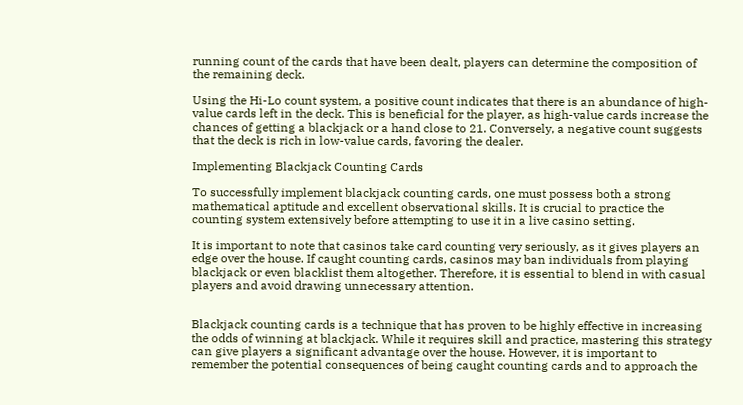running count of the cards that have been dealt, players can determine the composition of the remaining deck.

Using the Hi-Lo count system, a positive count indicates that there is an abundance of high-value cards left in the deck. This is beneficial for the player, as high-value cards increase the chances of getting a blackjack or a hand close to 21. Conversely, a negative count suggests that the deck is rich in low-value cards, favoring the dealer.

Implementing Blackjack Counting Cards

To successfully implement blackjack counting cards, one must possess both a strong mathematical aptitude and excellent observational skills. It is crucial to practice the counting system extensively before attempting to use it in a live casino setting.

It is important to note that casinos take card counting very seriously, as it gives players an edge over the house. If caught counting cards, casinos may ban individuals from playing blackjack or even blacklist them altogether. Therefore, it is essential to blend in with casual players and avoid drawing unnecessary attention.


Blackjack counting cards is a technique that has proven to be highly effective in increasing the odds of winning at blackjack. While it requires skill and practice, mastering this strategy can give players a significant advantage over the house. However, it is important to remember the potential consequences of being caught counting cards and to approach the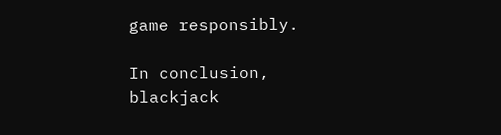game responsibly.

In conclusion, blackjack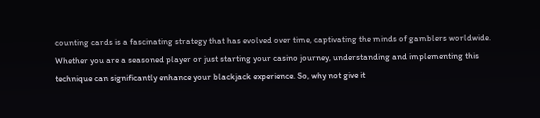counting cards is a fascinating strategy that has evolved over time, captivating the minds of gamblers worldwide. Whether you are a seasoned player or just starting your casino journey, understanding and implementing this technique can significantly enhance your blackjack experience. So, why not give it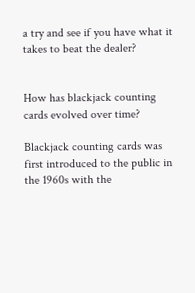a try and see if you have what it takes to beat the dealer?


How has blackjack counting cards evolved over time?

Blackjack counting cards was first introduced to the public in the 1960s with the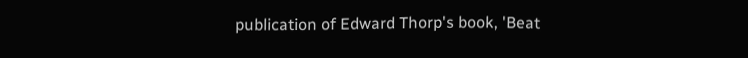publication of Edward Thorp's book, 'Beat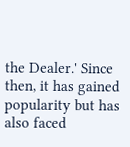the Dealer.' Since then, it has gained popularity but has also faced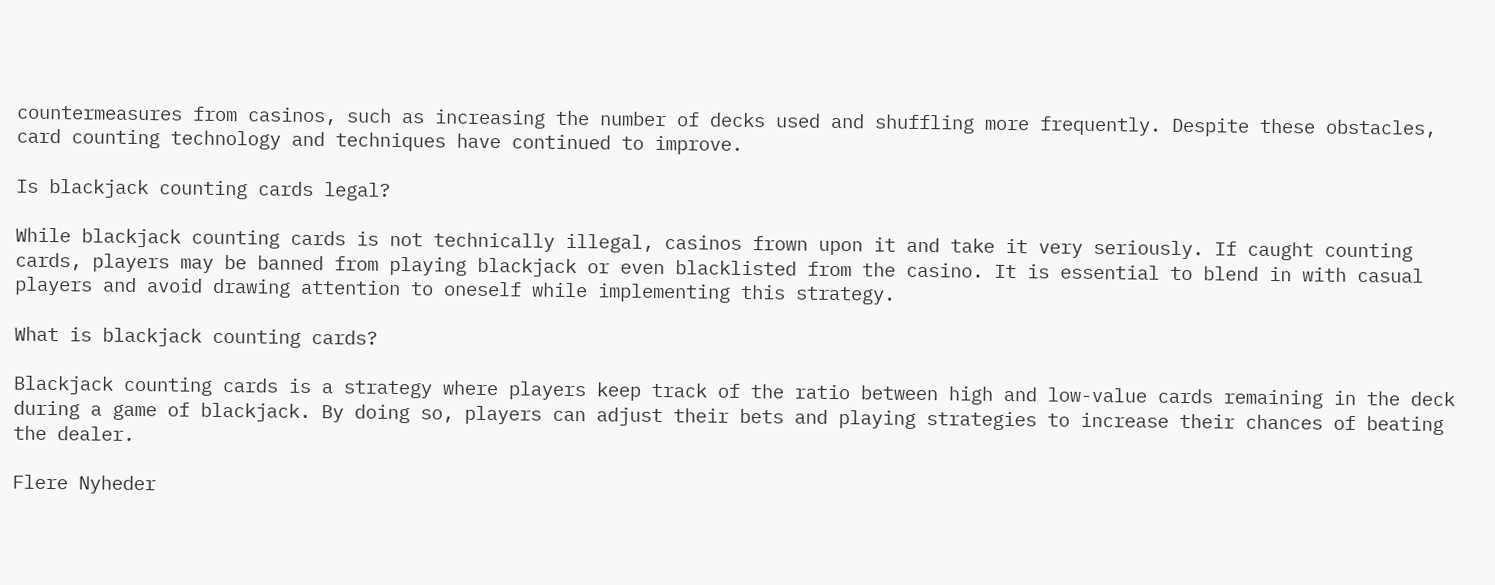countermeasures from casinos, such as increasing the number of decks used and shuffling more frequently. Despite these obstacles, card counting technology and techniques have continued to improve.

Is blackjack counting cards legal?

While blackjack counting cards is not technically illegal, casinos frown upon it and take it very seriously. If caught counting cards, players may be banned from playing blackjack or even blacklisted from the casino. It is essential to blend in with casual players and avoid drawing attention to oneself while implementing this strategy.

What is blackjack counting cards?

Blackjack counting cards is a strategy where players keep track of the ratio between high and low-value cards remaining in the deck during a game of blackjack. By doing so, players can adjust their bets and playing strategies to increase their chances of beating the dealer.

Flere Nyheder